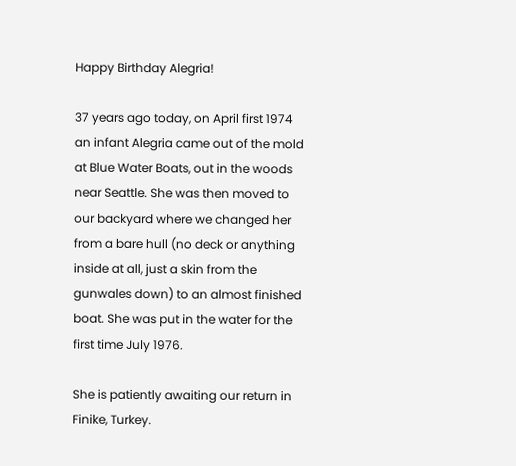Happy Birthday Alegria!

37 years ago today, on April first 1974 an infant Alegria came out of the mold at Blue Water Boats, out in the woods near Seattle. She was then moved to our backyard where we changed her from a bare hull (no deck or anything inside at all, just a skin from the gunwales down) to an almost finished boat. She was put in the water for the first time July 1976.

She is patiently awaiting our return in Finike, Turkey.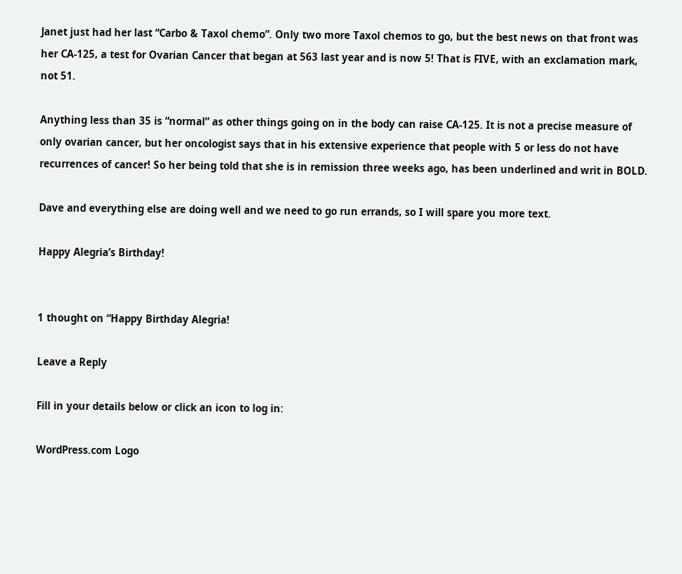Janet just had her last “Carbo & Taxol chemo”. Only two more Taxol chemos to go, but the best news on that front was her CA-125, a test for Ovarian Cancer that began at 563 last year and is now 5! That is FIVE, with an exclamation mark, not 51.

Anything less than 35 is “normal” as other things going on in the body can raise CA-125. It is not a precise measure of only ovarian cancer, but her oncologist says that in his extensive experience that people with 5 or less do not have recurrences of cancer! So her being told that she is in remission three weeks ago, has been underlined and writ in BOLD.

Dave and everything else are doing well and we need to go run errands, so I will spare you more text.

Happy Alegria’s Birthday!


1 thought on “Happy Birthday Alegria!

Leave a Reply

Fill in your details below or click an icon to log in:

WordPress.com Logo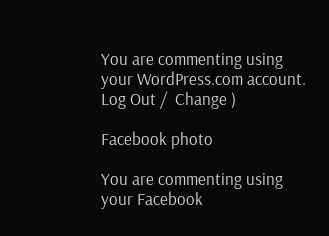You are commenting using your WordPress.com account. Log Out /  Change )

Facebook photo

You are commenting using your Facebook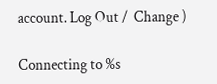account. Log Out /  Change )

Connecting to %s